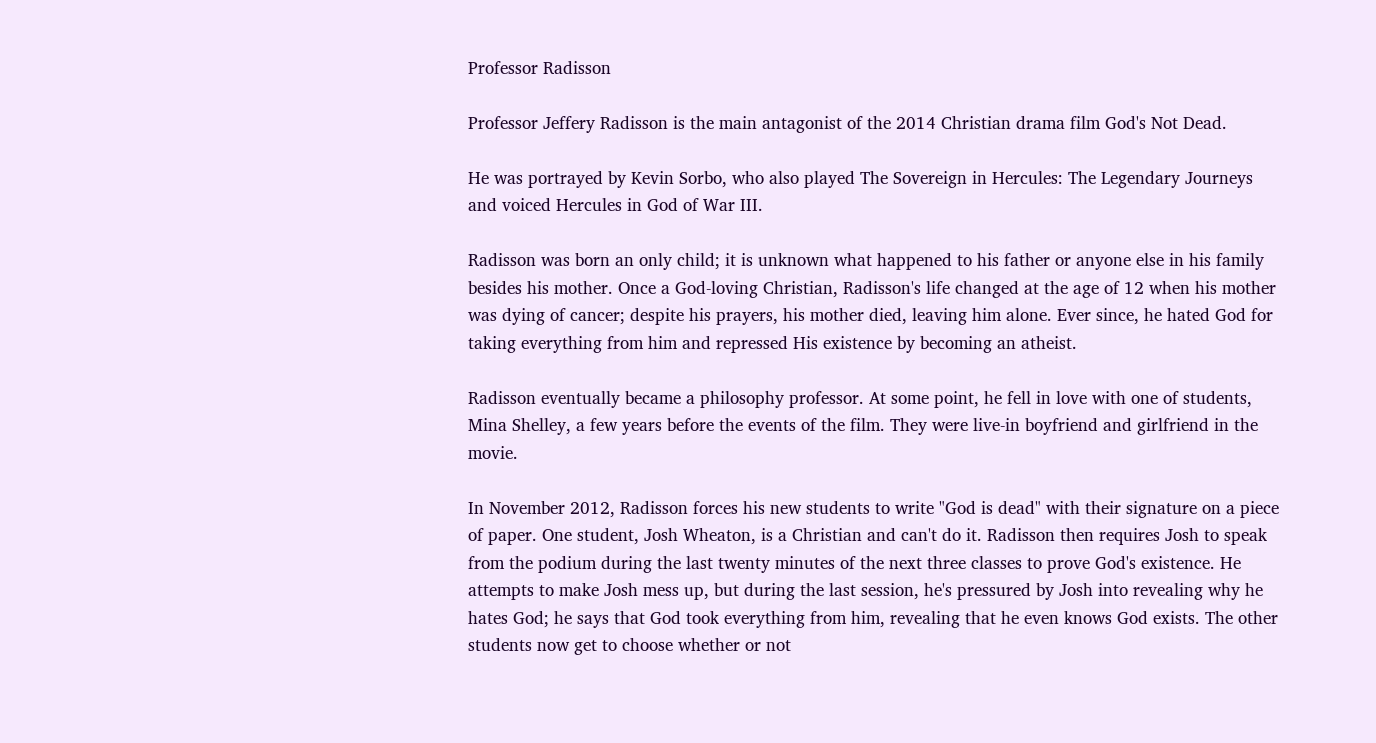Professor Radisson

Professor Jeffery Radisson is the main antagonist of the 2014 Christian drama film God's Not Dead.

He was portrayed by Kevin Sorbo, who also played The Sovereign in Hercules: The Legendary Journeys and voiced Hercules in God of War III.

Radisson was born an only child; it is unknown what happened to his father or anyone else in his family besides his mother. Once a God-loving Christian, Radisson's life changed at the age of 12 when his mother was dying of cancer; despite his prayers, his mother died, leaving him alone. Ever since, he hated God for taking everything from him and repressed His existence by becoming an atheist.

Radisson eventually became a philosophy professor. At some point, he fell in love with one of students, Mina Shelley, a few years before the events of the film. They were live-in boyfriend and girlfriend in the movie.

In November 2012, Radisson forces his new students to write "God is dead" with their signature on a piece of paper. One student, Josh Wheaton, is a Christian and can't do it. Radisson then requires Josh to speak from the podium during the last twenty minutes of the next three classes to prove God's existence. He attempts to make Josh mess up, but during the last session, he's pressured by Josh into revealing why he hates God; he says that God took everything from him, revealing that he even knows God exists. The other students now get to choose whether or not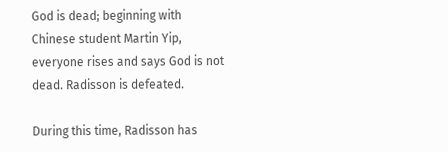God is dead; beginning with Chinese student Martin Yip, everyone rises and says God is not dead. Radisson is defeated.

During this time, Radisson has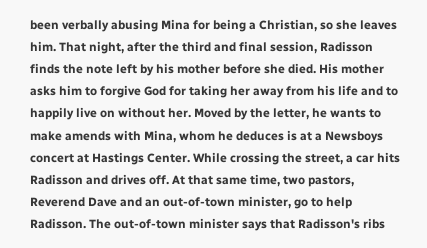been verbally abusing Mina for being a Christian, so she leaves him. That night, after the third and final session, Radisson finds the note left by his mother before she died. His mother asks him to forgive God for taking her away from his life and to happily live on without her. Moved by the letter, he wants to make amends with Mina, whom he deduces is at a Newsboys concert at Hastings Center. While crossing the street, a car hits Radisson and drives off. At that same time, two pastors, Reverend Dave and an out-of-town minister, go to help Radisson. The out-of-town minister says that Radisson's ribs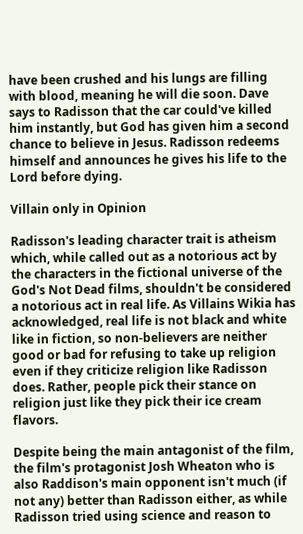have been crushed and his lungs are filling with blood, meaning he will die soon. Dave says to Radisson that the car could've killed him instantly, but God has given him a second chance to believe in Jesus. Radisson redeems himself and announces he gives his life to the Lord before dying.

Villain only in Opinion

Radisson's leading character trait is atheism which, while called out as a notorious act by the characters in the fictional universe of the God's Not Dead films, shouldn't be considered a notorious act in real life. As Villains Wikia has acknowledged, real life is not black and white like in fiction, so non-believers are neither good or bad for refusing to take up religion even if they criticize religion like Radisson does. Rather, people pick their stance on religion just like they pick their ice cream flavors.

Despite being the main antagonist of the film, the film's protagonist Josh Wheaton who is also Raddison's main opponent isn't much (if not any) better than Radisson either, as while Radisson tried using science and reason to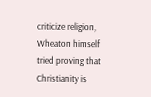criticize religion, Wheaton himself tried proving that Christianity is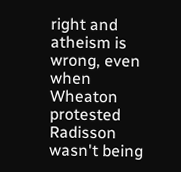right and atheism is wrong, even when Wheaton protested Radisson wasn't being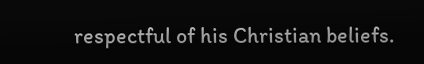respectful of his Christian beliefs.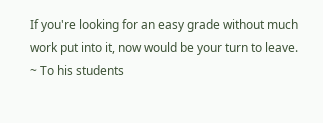If you're looking for an easy grade without much work put into it, now would be your turn to leave.
~ To his students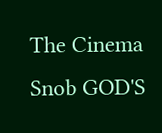The Cinema Snob GOD'S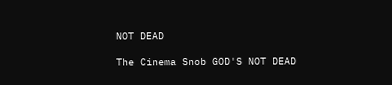NOT DEAD

The Cinema Snob GOD'S NOT DEAD